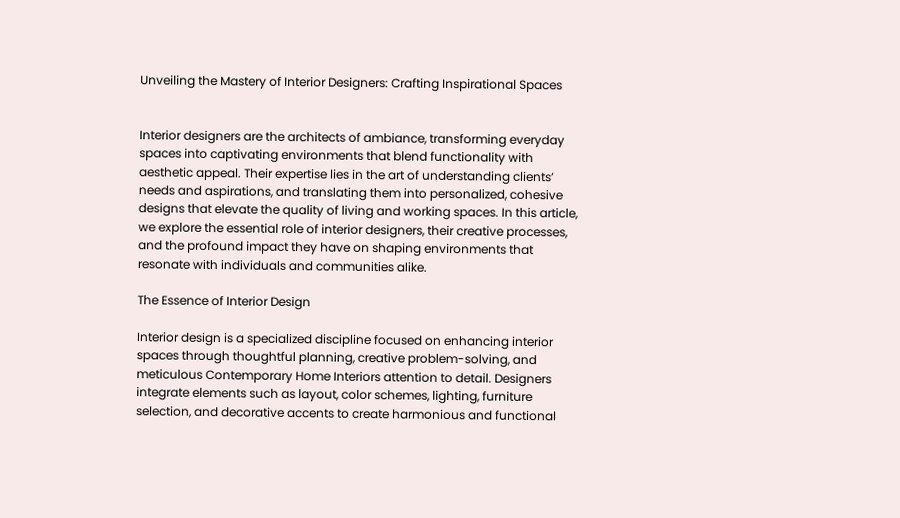Unveiling the Mastery of Interior Designers: Crafting Inspirational Spaces


Interior designers are the architects of ambiance, transforming everyday spaces into captivating environments that blend functionality with aesthetic appeal. Their expertise lies in the art of understanding clients’ needs and aspirations, and translating them into personalized, cohesive designs that elevate the quality of living and working spaces. In this article, we explore the essential role of interior designers, their creative processes, and the profound impact they have on shaping environments that resonate with individuals and communities alike.

The Essence of Interior Design

Interior design is a specialized discipline focused on enhancing interior spaces through thoughtful planning, creative problem-solving, and meticulous Contemporary Home Interiors attention to detail. Designers integrate elements such as layout, color schemes, lighting, furniture selection, and decorative accents to create harmonious and functional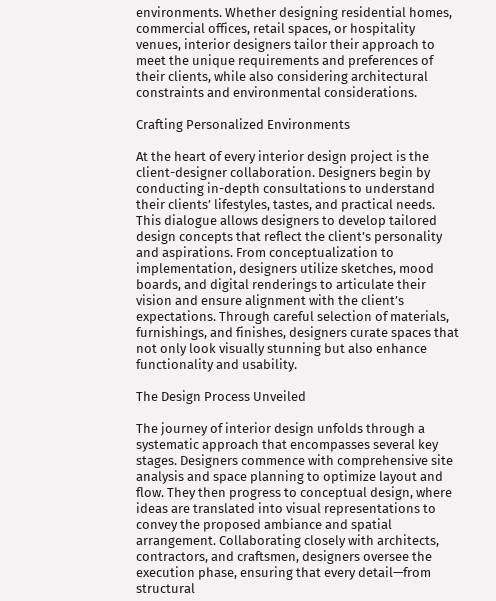environments. Whether designing residential homes, commercial offices, retail spaces, or hospitality venues, interior designers tailor their approach to meet the unique requirements and preferences of their clients, while also considering architectural constraints and environmental considerations.

Crafting Personalized Environments

At the heart of every interior design project is the client-designer collaboration. Designers begin by conducting in-depth consultations to understand their clients’ lifestyles, tastes, and practical needs. This dialogue allows designers to develop tailored design concepts that reflect the client’s personality and aspirations. From conceptualization to implementation, designers utilize sketches, mood boards, and digital renderings to articulate their vision and ensure alignment with the client’s expectations. Through careful selection of materials, furnishings, and finishes, designers curate spaces that not only look visually stunning but also enhance functionality and usability.

The Design Process Unveiled

The journey of interior design unfolds through a systematic approach that encompasses several key stages. Designers commence with comprehensive site analysis and space planning to optimize layout and flow. They then progress to conceptual design, where ideas are translated into visual representations to convey the proposed ambiance and spatial arrangement. Collaborating closely with architects, contractors, and craftsmen, designers oversee the execution phase, ensuring that every detail—from structural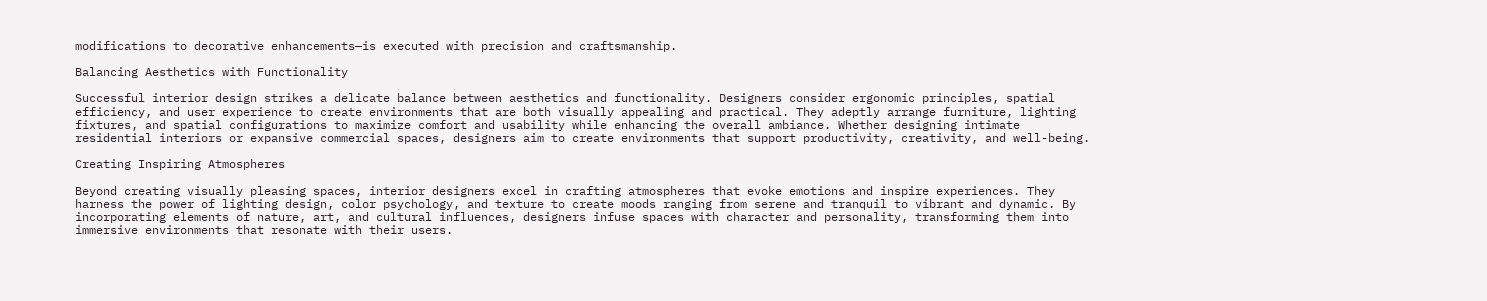modifications to decorative enhancements—is executed with precision and craftsmanship.

Balancing Aesthetics with Functionality

Successful interior design strikes a delicate balance between aesthetics and functionality. Designers consider ergonomic principles, spatial efficiency, and user experience to create environments that are both visually appealing and practical. They adeptly arrange furniture, lighting fixtures, and spatial configurations to maximize comfort and usability while enhancing the overall ambiance. Whether designing intimate residential interiors or expansive commercial spaces, designers aim to create environments that support productivity, creativity, and well-being.

Creating Inspiring Atmospheres

Beyond creating visually pleasing spaces, interior designers excel in crafting atmospheres that evoke emotions and inspire experiences. They harness the power of lighting design, color psychology, and texture to create moods ranging from serene and tranquil to vibrant and dynamic. By incorporating elements of nature, art, and cultural influences, designers infuse spaces with character and personality, transforming them into immersive environments that resonate with their users.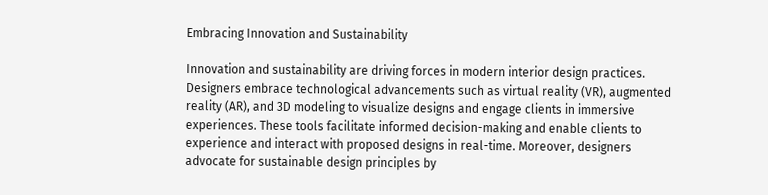Embracing Innovation and Sustainability

Innovation and sustainability are driving forces in modern interior design practices. Designers embrace technological advancements such as virtual reality (VR), augmented reality (AR), and 3D modeling to visualize designs and engage clients in immersive experiences. These tools facilitate informed decision-making and enable clients to experience and interact with proposed designs in real-time. Moreover, designers advocate for sustainable design principles by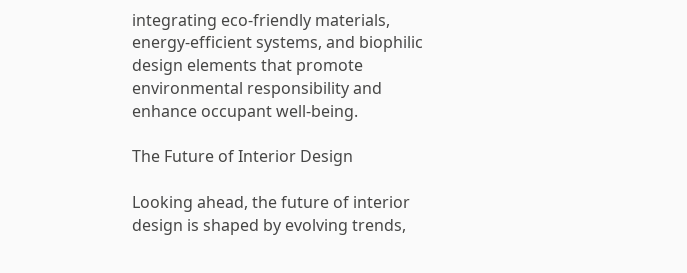integrating eco-friendly materials, energy-efficient systems, and biophilic design elements that promote environmental responsibility and enhance occupant well-being.

The Future of Interior Design

Looking ahead, the future of interior design is shaped by evolving trends,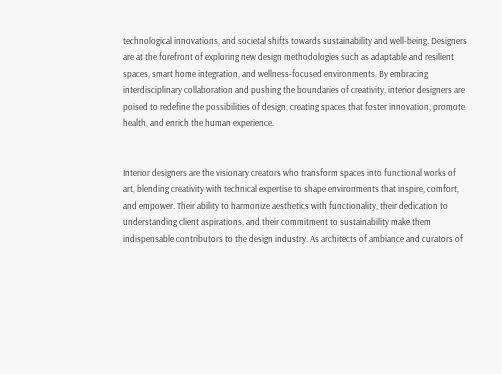technological innovations, and societal shifts towards sustainability and well-being. Designers are at the forefront of exploring new design methodologies such as adaptable and resilient spaces, smart home integration, and wellness-focused environments. By embracing interdisciplinary collaboration and pushing the boundaries of creativity, interior designers are poised to redefine the possibilities of design, creating spaces that foster innovation, promote health, and enrich the human experience.


Interior designers are the visionary creators who transform spaces into functional works of art, blending creativity with technical expertise to shape environments that inspire, comfort, and empower. Their ability to harmonize aesthetics with functionality, their dedication to understanding client aspirations, and their commitment to sustainability make them indispensable contributors to the design industry. As architects of ambiance and curators of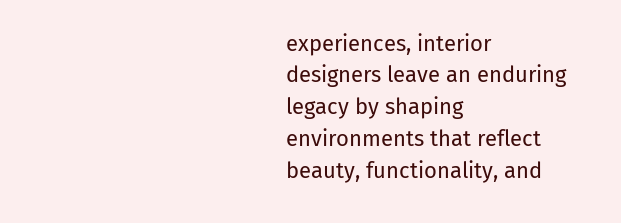experiences, interior designers leave an enduring legacy by shaping environments that reflect beauty, functionality, and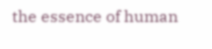the essence of human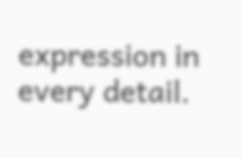expression in every detail.